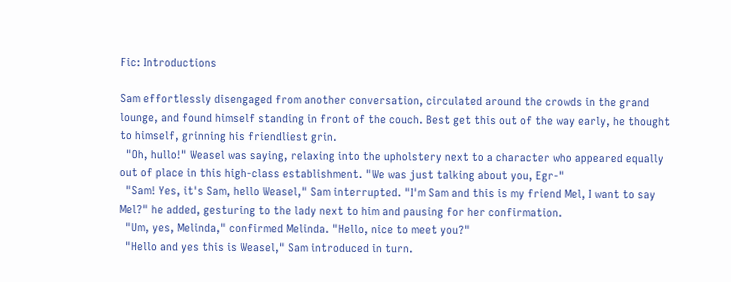Fic: Introductions

Sam effortlessly disengaged from another conversation, circulated around the crowds in the grand lounge, and found himself standing in front of the couch. Best get this out of the way early, he thought to himself, grinning his friendliest grin.
  "Oh, hullo!" Weasel was saying, relaxing into the upholstery next to a character who appeared equally out of place in this high-class establishment. "We was just talking about you, Egr-"
  "Sam! Yes, it's Sam, hello Weasel," Sam interrupted. "I'm Sam and this is my friend Mel, I want to say Mel?" he added, gesturing to the lady next to him and pausing for her confirmation.
  "Um, yes, Melinda," confirmed Melinda. "Hello, nice to meet you?"
  "Hello and yes this is Weasel," Sam introduced in turn.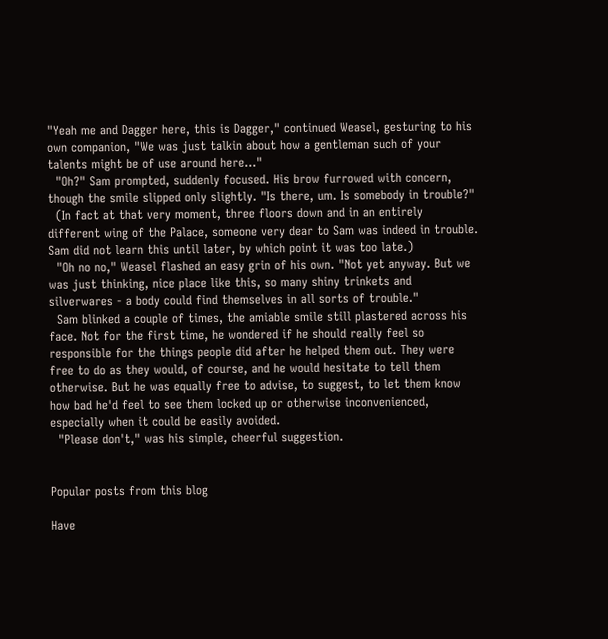"Yeah me and Dagger here, this is Dagger," continued Weasel, gesturing to his own companion, "We was just talkin about how a gentleman such of your talents might be of use around here..."
  "Oh?" Sam prompted, suddenly focused. His brow furrowed with concern, though the smile slipped only slightly. "Is there, um. Is somebody in trouble?"
  (In fact at that very moment, three floors down and in an entirely different wing of the Palace, someone very dear to Sam was indeed in trouble. Sam did not learn this until later, by which point it was too late.)
  "Oh no no," Weasel flashed an easy grin of his own. "Not yet anyway. But we was just thinking, nice place like this, so many shiny trinkets and silverwares - a body could find themselves in all sorts of trouble."
  Sam blinked a couple of times, the amiable smile still plastered across his face. Not for the first time, he wondered if he should really feel so responsible for the things people did after he helped them out. They were free to do as they would, of course, and he would hesitate to tell them otherwise. But he was equally free to advise, to suggest, to let them know how bad he'd feel to see them locked up or otherwise inconvenienced, especially when it could be easily avoided.
  "Please don't," was his simple, cheerful suggestion.


Popular posts from this blog

Have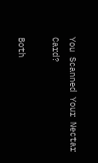You Scanned Your Nectar Card?

Both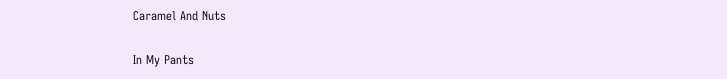Caramel And Nuts

In My Pants